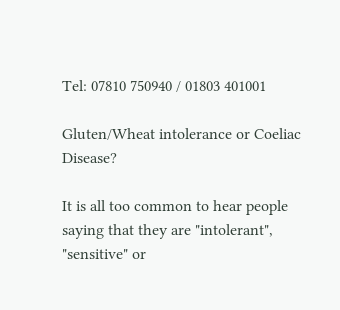Tel: 07810 750940 / 01803 401001

Gluten/Wheat intolerance or Coeliac Disease?

It is all too common to hear people saying that they are "intolerant", "sensitive" or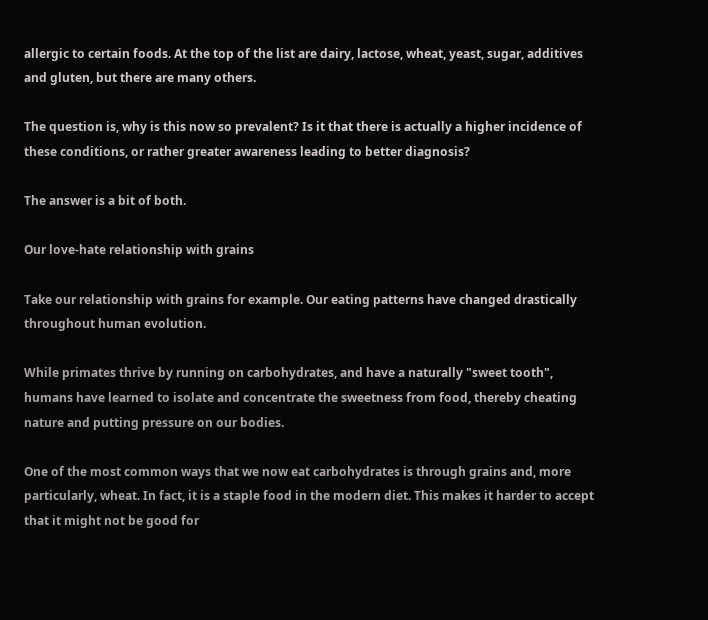allergic to certain foods. At the top of the list are dairy, lactose, wheat, yeast, sugar, additives and gluten, but there are many others.

The question is, why is this now so prevalent? Is it that there is actually a higher incidence of these conditions, or rather greater awareness leading to better diagnosis?

The answer is a bit of both.

Our love-hate relationship with grains

Take our relationship with grains for example. Our eating patterns have changed drastically throughout human evolution.

While primates thrive by running on carbohydrates, and have a naturally "sweet tooth", humans have learned to isolate and concentrate the sweetness from food, thereby cheating nature and putting pressure on our bodies.

One of the most common ways that we now eat carbohydrates is through grains and, more particularly, wheat. In fact, it is a staple food in the modern diet. This makes it harder to accept that it might not be good for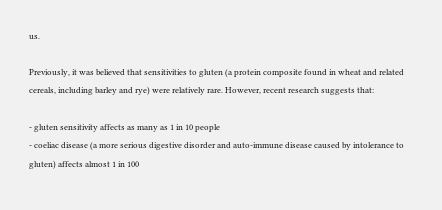us.

Previously, it was believed that sensitivities to gluten (a protein composite found in wheat and related cereals, including barley and rye) were relatively rare. However, recent research suggests that:

- gluten sensitivity affects as many as 1 in 10 people
- coeliac disease (a more serious digestive disorder and auto-immune disease caused by intolerance to gluten) affects almost 1 in 100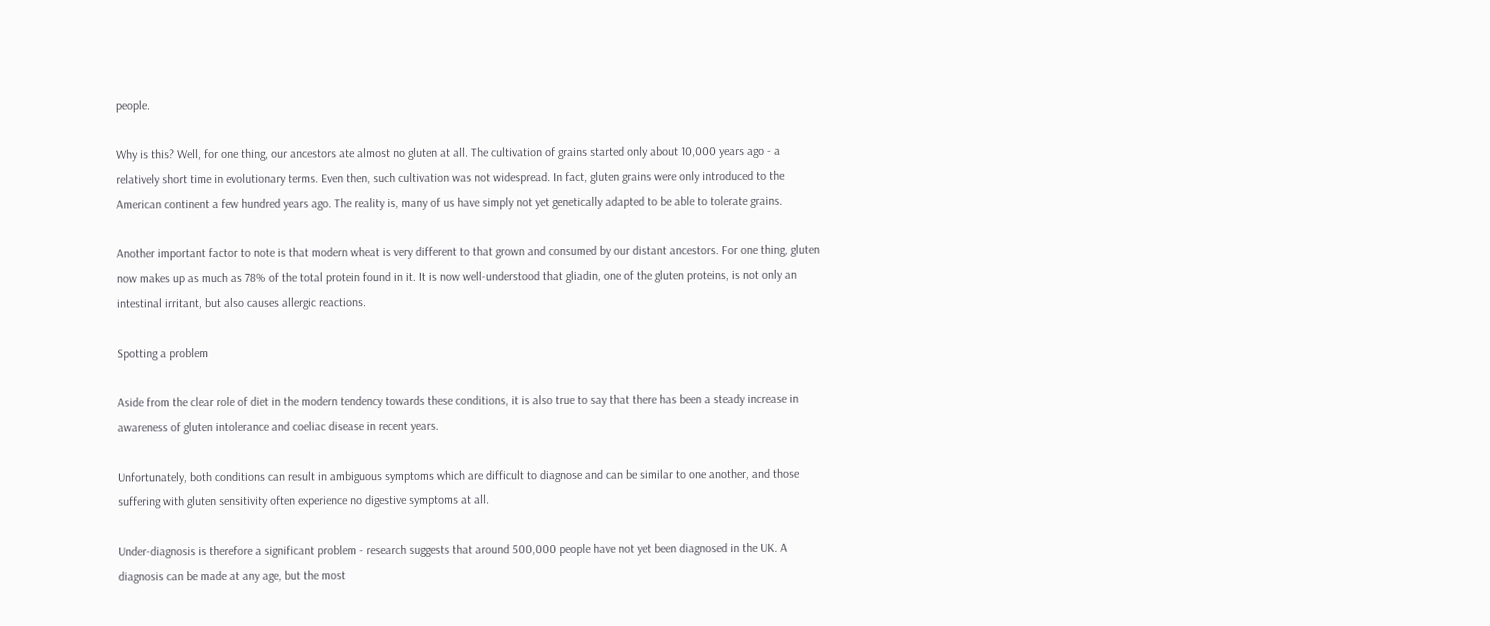people.

Why is this? Well, for one thing, our ancestors ate almost no gluten at all. The cultivation of grains started only about 10,000 years ago - a relatively short time in evolutionary terms. Even then, such cultivation was not widespread. In fact, gluten grains were only introduced to the American continent a few hundred years ago. The reality is, many of us have simply not yet genetically adapted to be able to tolerate grains.

Another important factor to note is that modern wheat is very different to that grown and consumed by our distant ancestors. For one thing, gluten now makes up as much as 78% of the total protein found in it. It is now well-understood that gliadin, one of the gluten proteins, is not only an intestinal irritant, but also causes allergic reactions.

Spotting a problem

Aside from the clear role of diet in the modern tendency towards these conditions, it is also true to say that there has been a steady increase in awareness of gluten intolerance and coeliac disease in recent years.

Unfortunately, both conditions can result in ambiguous symptoms which are difficult to diagnose and can be similar to one another, and those suffering with gluten sensitivity often experience no digestive symptoms at all.

Under-diagnosis is therefore a significant problem - research suggests that around 500,000 people have not yet been diagnosed in the UK. A diagnosis can be made at any age, but the most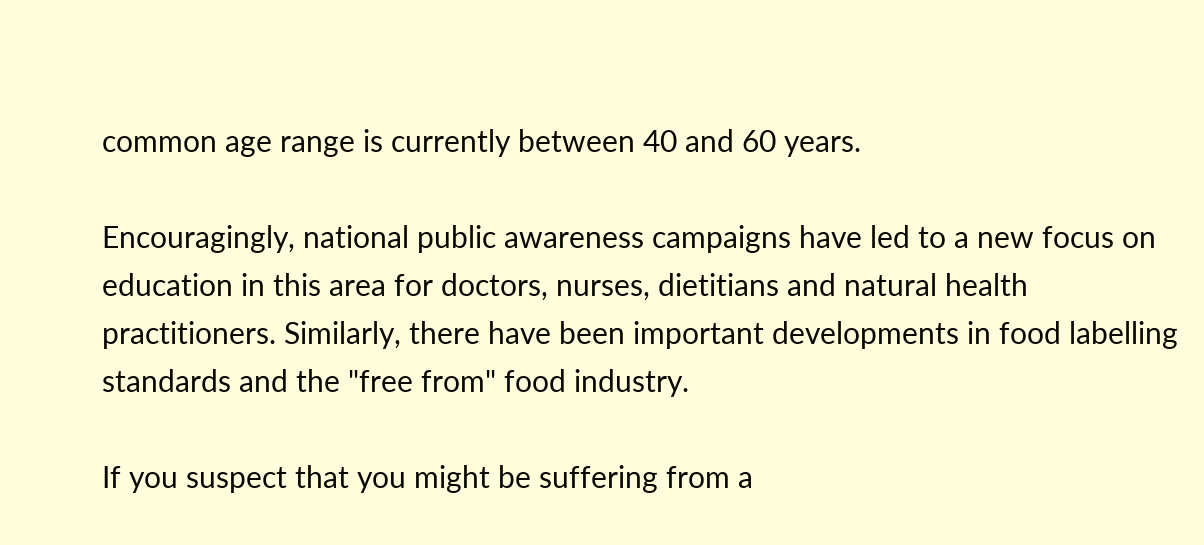common age range is currently between 40 and 60 years.

Encouragingly, national public awareness campaigns have led to a new focus on education in this area for doctors, nurses, dietitians and natural health practitioners. Similarly, there have been important developments in food labelling standards and the "free from" food industry.

If you suspect that you might be suffering from a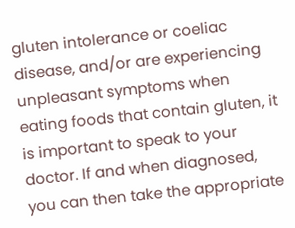gluten intolerance or coeliac disease, and/or are experiencing unpleasant symptoms when eating foods that contain gluten, it is important to speak to your doctor. If and when diagnosed, you can then take the appropriate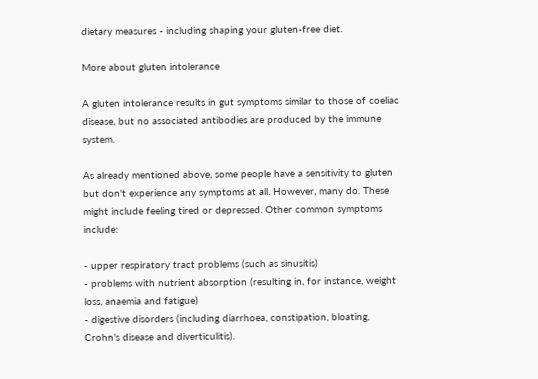dietary measures - including shaping your gluten-free diet.

More about gluten intolerance

A gluten intolerance results in gut symptoms similar to those of coeliac disease, but no associated antibodies are produced by the immune system.

As already mentioned above, some people have a sensitivity to gluten but don't experience any symptoms at all. However, many do. These might include feeling tired or depressed. Other common symptoms include:

- upper respiratory tract problems (such as sinusitis)
- problems with nutrient absorption (resulting in, for instance, weight loss, anaemia and fatigue)
- digestive disorders (including diarrhoea, constipation, bloating, Crohn's disease and diverticulitis).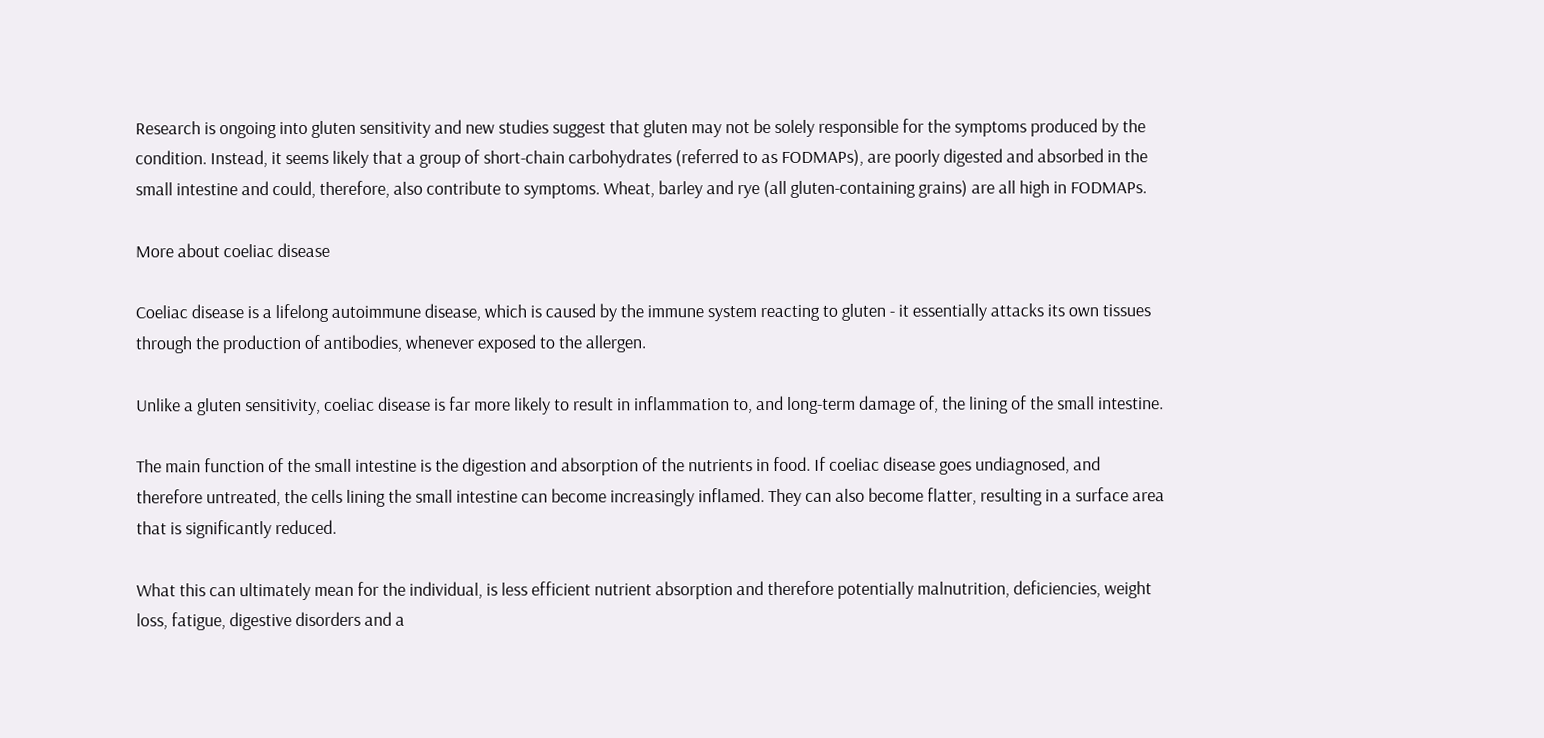Research is ongoing into gluten sensitivity and new studies suggest that gluten may not be solely responsible for the symptoms produced by the condition. Instead, it seems likely that a group of short-chain carbohydrates (referred to as FODMAPs), are poorly digested and absorbed in the small intestine and could, therefore, also contribute to symptoms. Wheat, barley and rye (all gluten-containing grains) are all high in FODMAPs.

More about coeliac disease

Coeliac disease is a lifelong autoimmune disease, which is caused by the immune system reacting to gluten - it essentially attacks its own tissues through the production of antibodies, whenever exposed to the allergen.

Unlike a gluten sensitivity, coeliac disease is far more likely to result in inflammation to, and long-term damage of, the lining of the small intestine.

The main function of the small intestine is the digestion and absorption of the nutrients in food. If coeliac disease goes undiagnosed, and therefore untreated, the cells lining the small intestine can become increasingly inflamed. They can also become flatter, resulting in a surface area that is significantly reduced.

What this can ultimately mean for the individual, is less efficient nutrient absorption and therefore potentially malnutrition, deficiencies, weight loss, fatigue, digestive disorders and a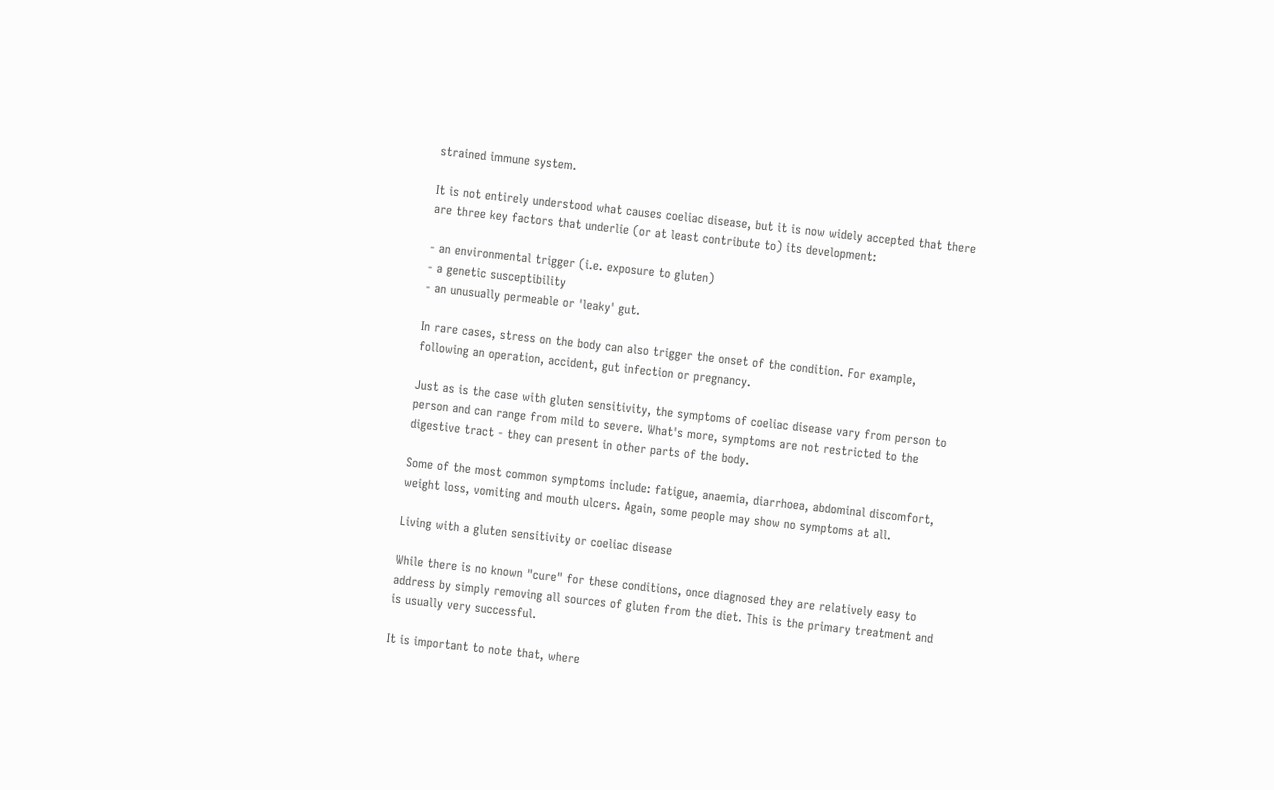strained immune system.

It is not entirely understood what causes coeliac disease, but it is now widely accepted that there are three key factors that underlie (or at least contribute to) its development:

- an environmental trigger (i.e. exposure to gluten)
- a genetic susceptibility
- an unusually permeable or 'leaky' gut.

In rare cases, stress on the body can also trigger the onset of the condition. For example, following an operation, accident, gut infection or pregnancy.

Just as is the case with gluten sensitivity, the symptoms of coeliac disease vary from person to person and can range from mild to severe. What's more, symptoms are not restricted to the digestive tract - they can present in other parts of the body.

Some of the most common symptoms include: fatigue, anaemia, diarrhoea, abdominal discomfort, weight loss, vomiting and mouth ulcers. Again, some people may show no symptoms at all.

Living with a gluten sensitivity or coeliac disease

While there is no known "cure" for these conditions, once diagnosed they are relatively easy to address by simply removing all sources of gluten from the diet. This is the primary treatment and is usually very successful.

It is important to note that, where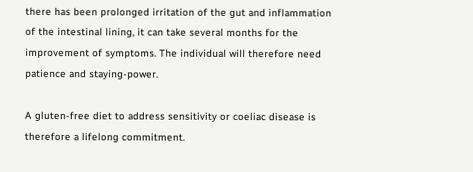there has been prolonged irritation of the gut and inflammation of the intestinal lining, it can take several months for the improvement of symptoms. The individual will therefore need patience and staying-power.

A gluten-free diet to address sensitivity or coeliac disease is therefore a lifelong commitment.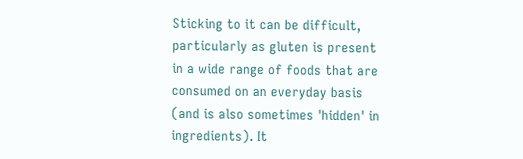Sticking to it can be difficult, particularly as gluten is present in a wide range of foods that are consumed on an everyday basis (and is also sometimes 'hidden' in ingredients). It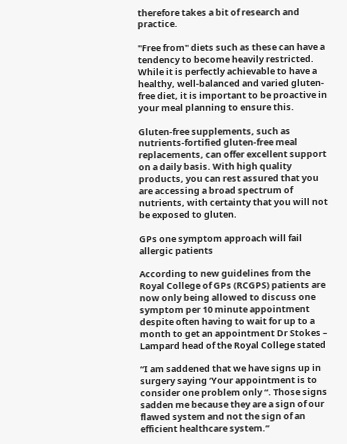therefore takes a bit of research and practice.

"Free from" diets such as these can have a tendency to become heavily restricted. While it is perfectly achievable to have a healthy, well-balanced and varied gluten-free diet, it is important to be proactive in your meal planning to ensure this.

Gluten-free supplements, such as nutrients-fortified gluten-free meal replacements, can offer excellent support on a daily basis. With high quality products, you can rest assured that you are accessing a broad spectrum of nutrients, with certainty that you will not be exposed to gluten.

GPs one symptom approach will fail allergic patients

According to new guidelines from the Royal College of GPs (RCGPS) patients are now only being allowed to discuss one symptom per 10 minute appointment despite often having to wait for up to a month to get an appointment Dr Stokes – Lampard head of the Royal College stated

“I am saddened that we have signs up in surgery saying ‘Your appointment is to consider one problem only “. Those signs sadden me because they are a sign of our flawed system and not the sign of an efficient healthcare system.”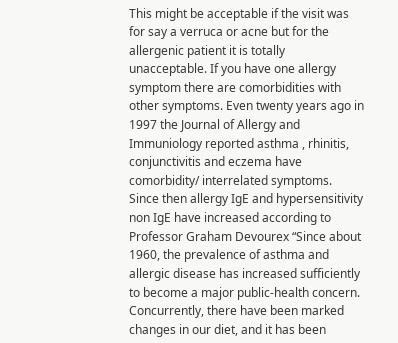This might be acceptable if the visit was for say a verruca or acne but for the allergenic patient it is totally unacceptable. If you have one allergy symptom there are comorbidities with other symptoms. Even twenty years ago in 1997 the Journal of Allergy and Immuniology reported asthma , rhinitis, conjunctivitis and eczema have comorbidity/ interrelated symptoms.  Since then allergy IgE and hypersensitivity non IgE have increased according to Professor Graham Devourex “Since about 1960, the prevalence of asthma and allergic disease has increased sufficiently to become a major public-health concern. Concurrently, there have been marked changes in our diet, and it has been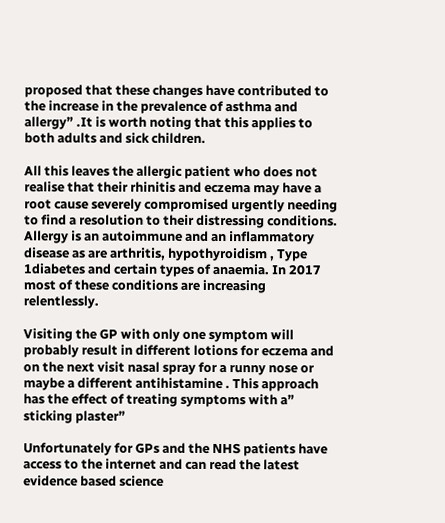proposed that these changes have contributed to the increase in the prevalence of asthma and allergy” .It is worth noting that this applies to both adults and sick children.

All this leaves the allergic patient who does not realise that their rhinitis and eczema may have a root cause severely compromised urgently needing to find a resolution to their distressing conditions. Allergy is an autoimmune and an inflammatory disease as are arthritis, hypothyroidism , Type 1diabetes and certain types of anaemia. In 2017 most of these conditions are increasing relentlessly.

Visiting the GP with only one symptom will probably result in different lotions for eczema and on the next visit nasal spray for a runny nose or maybe a different antihistamine . This approach has the effect of treating symptoms with a” sticking plaster”

Unfortunately for GPs and the NHS patients have access to the internet and can read the latest evidence based science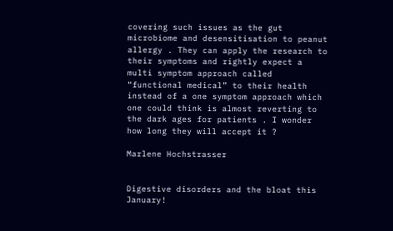covering such issues as the gut microbiome and desensitisation to peanut allergy . They can apply the research to their symptoms and rightly expect a multi symptom approach called “functional medical” to their health instead of a one symptom approach which one could think is almost reverting to the dark ages for patients . I wonder how long they will accept it ?

Marlene Hochstrasser


Digestive disorders and the bloat this January!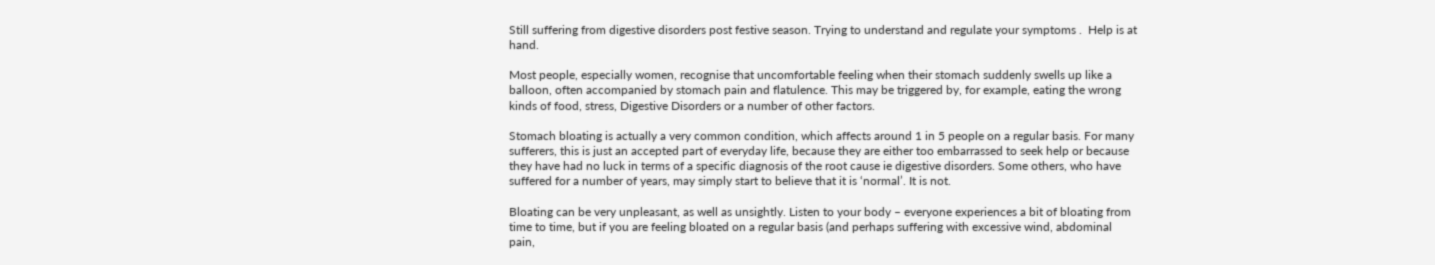Still suffering from digestive disorders post festive season. Trying to understand and regulate your symptoms .  Help is at hand.

Most people, especially women, recognise that uncomfortable feeling when their stomach suddenly swells up like a balloon, often accompanied by stomach pain and flatulence. This may be triggered by, for example, eating the wrong kinds of food, stress, Digestive Disorders or a number of other factors.

Stomach bloating is actually a very common condition, which affects around 1 in 5 people on a regular basis. For many sufferers, this is just an accepted part of everyday life, because they are either too embarrassed to seek help or because they have had no luck in terms of a specific diagnosis of the root cause ie digestive disorders. Some others, who have suffered for a number of years, may simply start to believe that it is ‘normal’. It is not.

Bloating can be very unpleasant, as well as unsightly. Listen to your body – everyone experiences a bit of bloating from time to time, but if you are feeling bloated on a regular basis (and perhaps suffering with excessive wind, abdominal pain,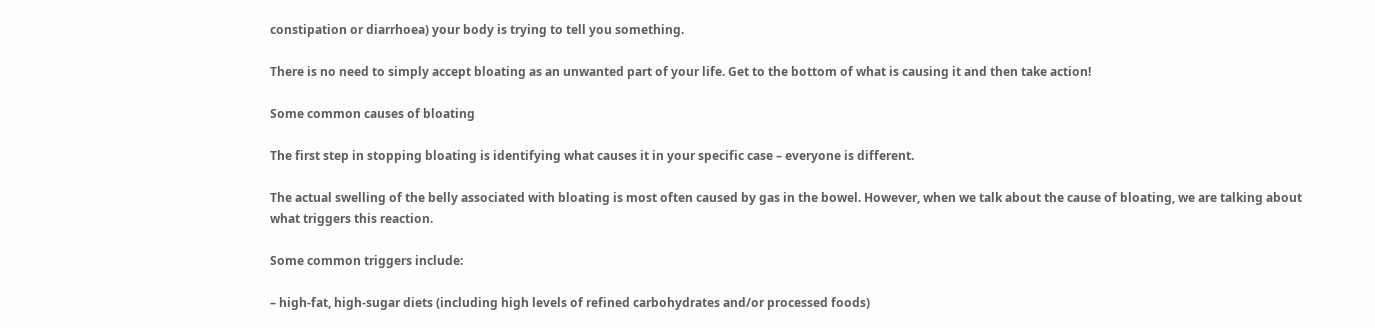constipation or diarrhoea) your body is trying to tell you something.

There is no need to simply accept bloating as an unwanted part of your life. Get to the bottom of what is causing it and then take action!

Some common causes of bloating

The first step in stopping bloating is identifying what causes it in your specific case – everyone is different.

The actual swelling of the belly associated with bloating is most often caused by gas in the bowel. However, when we talk about the cause of bloating, we are talking about what triggers this reaction.

Some common triggers include:

– high-fat, high-sugar diets (including high levels of refined carbohydrates and/or processed foods)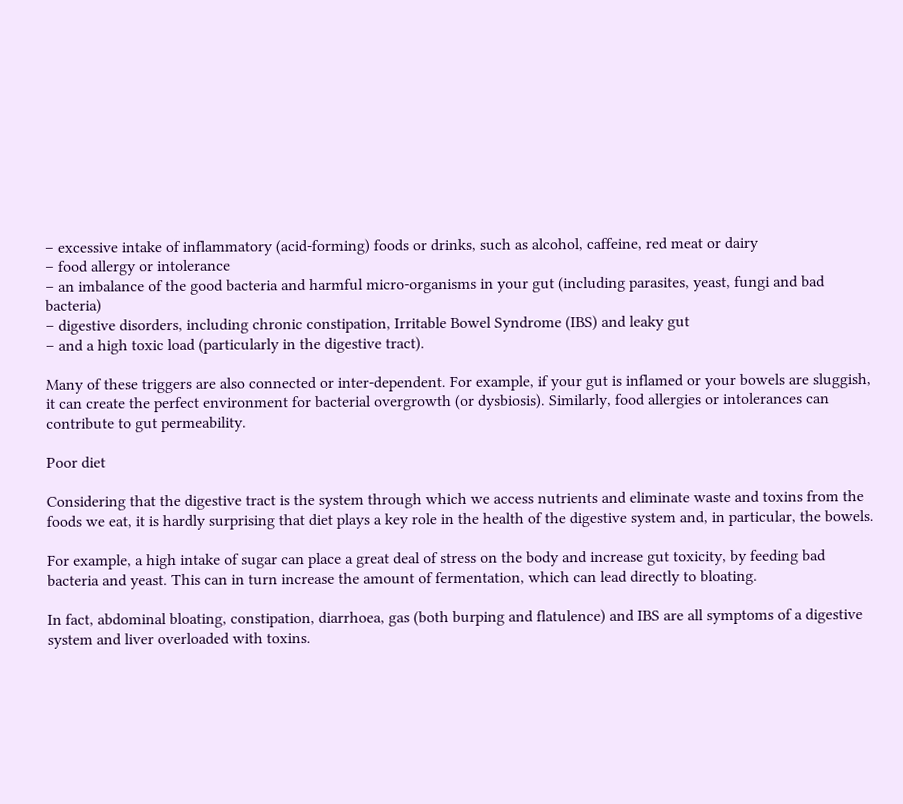– excessive intake of inflammatory (acid-forming) foods or drinks, such as alcohol, caffeine, red meat or dairy
– food allergy or intolerance
– an imbalance of the good bacteria and harmful micro-organisms in your gut (including parasites, yeast, fungi and bad bacteria)
– digestive disorders, including chronic constipation, Irritable Bowel Syndrome (IBS) and leaky gut
– and a high toxic load (particularly in the digestive tract).

Many of these triggers are also connected or inter-dependent. For example, if your gut is inflamed or your bowels are sluggish, it can create the perfect environment for bacterial overgrowth (or dysbiosis). Similarly, food allergies or intolerances can contribute to gut permeability.

Poor diet

Considering that the digestive tract is the system through which we access nutrients and eliminate waste and toxins from the foods we eat, it is hardly surprising that diet plays a key role in the health of the digestive system and, in particular, the bowels.

For example, a high intake of sugar can place a great deal of stress on the body and increase gut toxicity, by feeding bad bacteria and yeast. This can in turn increase the amount of fermentation, which can lead directly to bloating.

In fact, abdominal bloating, constipation, diarrhoea, gas (both burping and flatulence) and IBS are all symptoms of a digestive system and liver overloaded with toxins.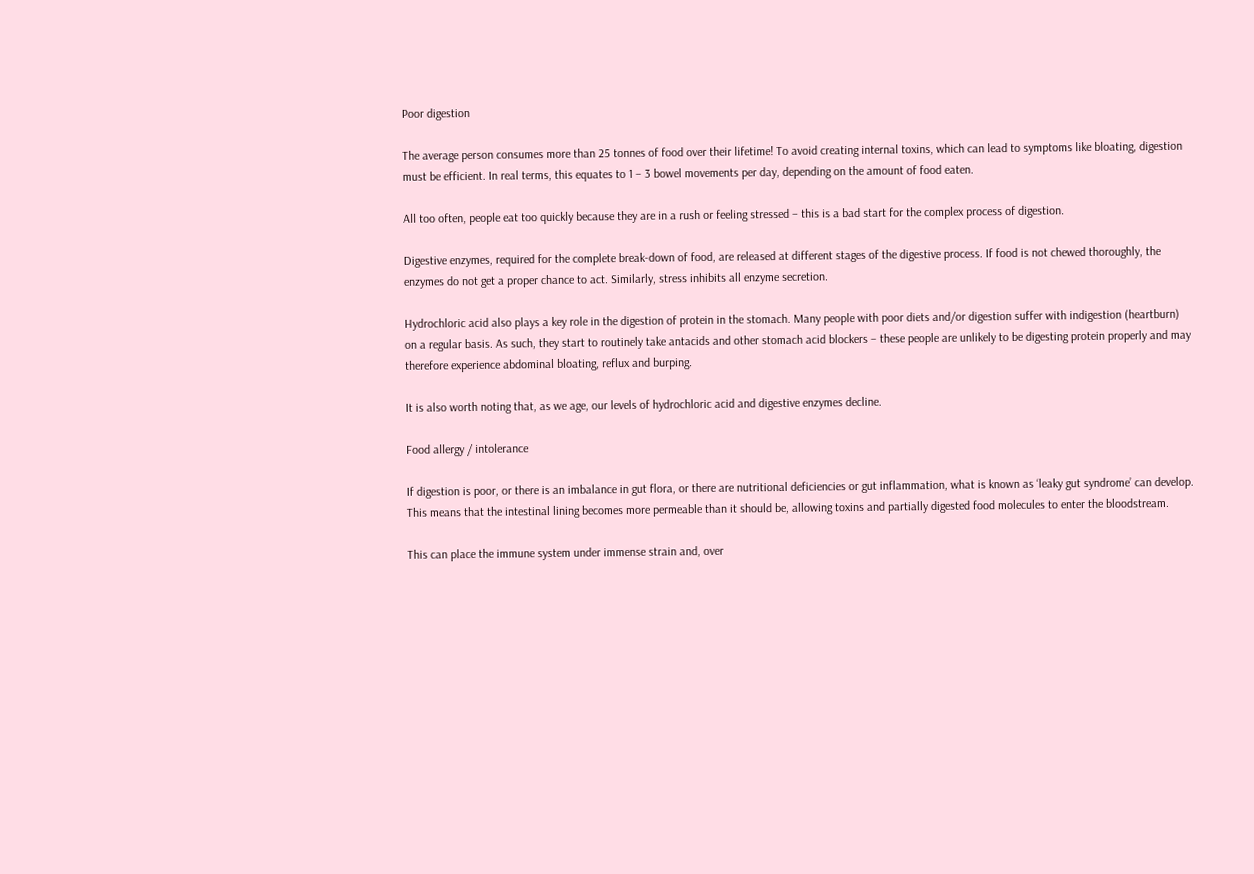Poor digestion

The average person consumes more than 25 tonnes of food over their lifetime! To avoid creating internal toxins, which can lead to symptoms like bloating, digestion must be efficient. In real terms, this equates to 1 – 3 bowel movements per day, depending on the amount of food eaten.

All too often, people eat too quickly because they are in a rush or feeling stressed – this is a bad start for the complex process of digestion.

Digestive enzymes, required for the complete break-down of food, are released at different stages of the digestive process. If food is not chewed thoroughly, the enzymes do not get a proper chance to act. Similarly, stress inhibits all enzyme secretion.

Hydrochloric acid also plays a key role in the digestion of protein in the stomach. Many people with poor diets and/or digestion suffer with indigestion (heartburn) on a regular basis. As such, they start to routinely take antacids and other stomach acid blockers – these people are unlikely to be digesting protein properly and may therefore experience abdominal bloating, reflux and burping.

It is also worth noting that, as we age, our levels of hydrochloric acid and digestive enzymes decline.

Food allergy / intolerance

If digestion is poor, or there is an imbalance in gut flora, or there are nutritional deficiencies or gut inflammation, what is known as ‘leaky gut syndrome’ can develop. This means that the intestinal lining becomes more permeable than it should be, allowing toxins and partially digested food molecules to enter the bloodstream.

This can place the immune system under immense strain and, over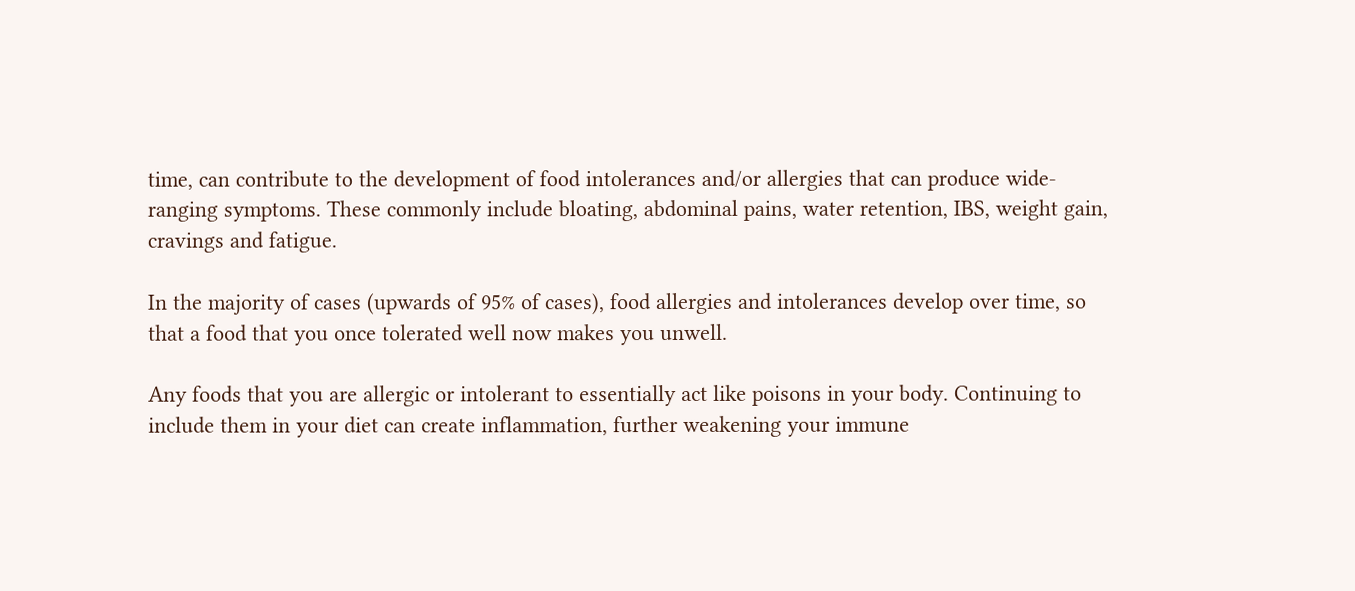time, can contribute to the development of food intolerances and/or allergies that can produce wide-ranging symptoms. These commonly include bloating, abdominal pains, water retention, IBS, weight gain, cravings and fatigue.

In the majority of cases (upwards of 95% of cases), food allergies and intolerances develop over time, so that a food that you once tolerated well now makes you unwell.

Any foods that you are allergic or intolerant to essentially act like poisons in your body. Continuing to include them in your diet can create inflammation, further weakening your immune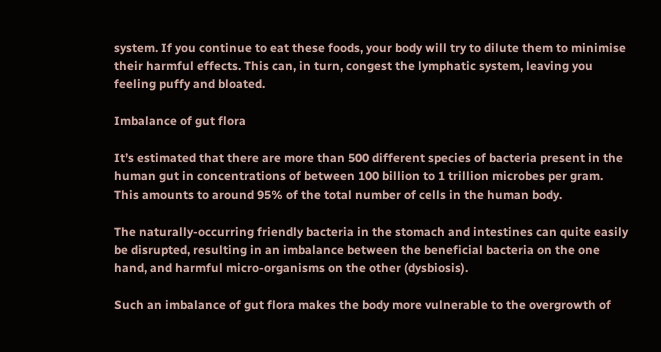system. If you continue to eat these foods, your body will try to dilute them to minimise their harmful effects. This can, in turn, congest the lymphatic system, leaving you feeling puffy and bloated.

Imbalance of gut flora

It’s estimated that there are more than 500 different species of bacteria present in the human gut in concentrations of between 100 billion to 1 trillion microbes per gram. This amounts to around 95% of the total number of cells in the human body.

The naturally-occurring friendly bacteria in the stomach and intestines can quite easily be disrupted, resulting in an imbalance between the beneficial bacteria on the one hand, and harmful micro-organisms on the other (dysbiosis).

Such an imbalance of gut flora makes the body more vulnerable to the overgrowth of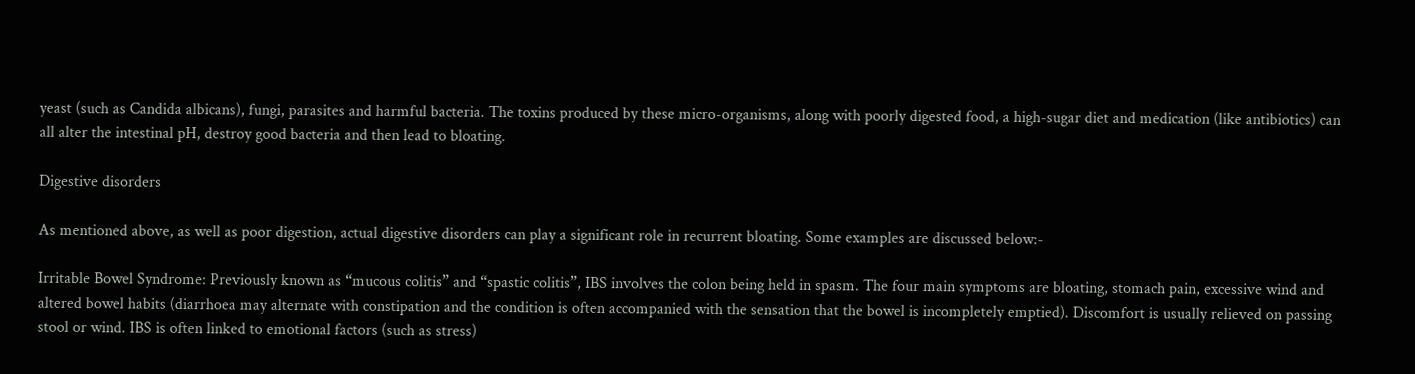yeast (such as Candida albicans), fungi, parasites and harmful bacteria. The toxins produced by these micro-organisms, along with poorly digested food, a high-sugar diet and medication (like antibiotics) can all alter the intestinal pH, destroy good bacteria and then lead to bloating.

Digestive disorders

As mentioned above, as well as poor digestion, actual digestive disorders can play a significant role in recurrent bloating. Some examples are discussed below:-

Irritable Bowel Syndrome: Previously known as “mucous colitis” and “spastic colitis”, IBS involves the colon being held in spasm. The four main symptoms are bloating, stomach pain, excessive wind and altered bowel habits (diarrhoea may alternate with constipation and the condition is often accompanied with the sensation that the bowel is incompletely emptied). Discomfort is usually relieved on passing stool or wind. IBS is often linked to emotional factors (such as stress)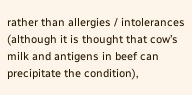rather than allergies / intolerances (although it is thought that cow’s milk and antigens in beef can precipitate the condition),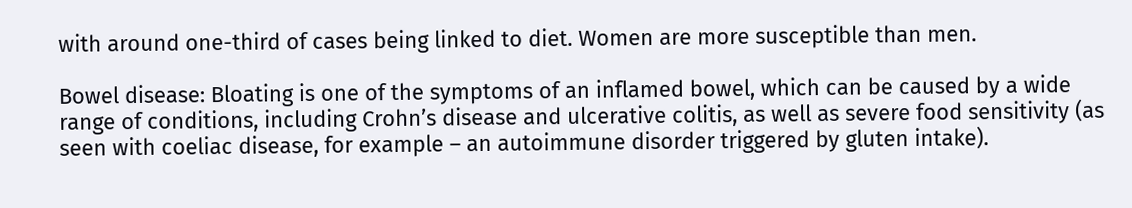with around one-third of cases being linked to diet. Women are more susceptible than men.

Bowel disease: Bloating is one of the symptoms of an inflamed bowel, which can be caused by a wide range of conditions, including Crohn’s disease and ulcerative colitis, as well as severe food sensitivity (as seen with coeliac disease, for example – an autoimmune disorder triggered by gluten intake).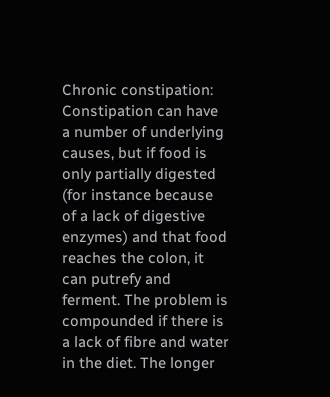Chronic constipation: Constipation can have a number of underlying causes, but if food is only partially digested (for instance because of a lack of digestive enzymes) and that food reaches the colon, it can putrefy and ferment. The problem is compounded if there is a lack of fibre and water in the diet. The longer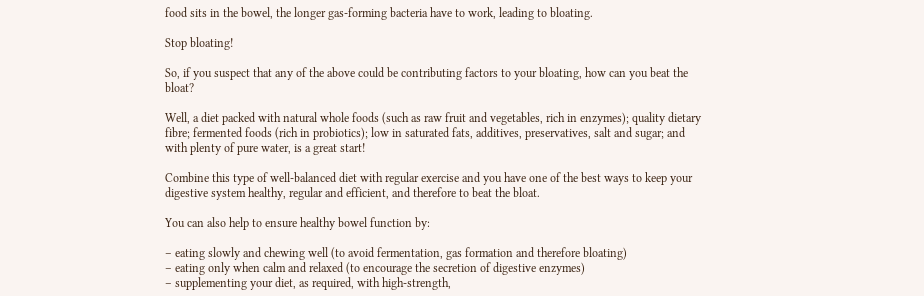food sits in the bowel, the longer gas-forming bacteria have to work, leading to bloating.

Stop bloating!

So, if you suspect that any of the above could be contributing factors to your bloating, how can you beat the bloat?

Well, a diet packed with natural whole foods (such as raw fruit and vegetables, rich in enzymes); quality dietary fibre; fermented foods (rich in probiotics); low in saturated fats, additives, preservatives, salt and sugar; and with plenty of pure water, is a great start!

Combine this type of well-balanced diet with regular exercise and you have one of the best ways to keep your digestive system healthy, regular and efficient, and therefore to beat the bloat.

You can also help to ensure healthy bowel function by:

– eating slowly and chewing well (to avoid fermentation, gas formation and therefore bloating)
– eating only when calm and relaxed (to encourage the secretion of digestive enzymes)
– supplementing your diet, as required, with high-strength,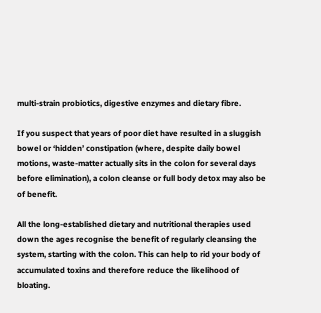multi-strain probiotics, digestive enzymes and dietary fibre.

If you suspect that years of poor diet have resulted in a sluggish bowel or ‘hidden’ constipation (where, despite daily bowel motions, waste-matter actually sits in the colon for several days before elimination), a colon cleanse or full body detox may also be of benefit.

All the long-established dietary and nutritional therapies used down the ages recognise the benefit of regularly cleansing the system, starting with the colon. This can help to rid your body of accumulated toxins and therefore reduce the likelihood of bloating.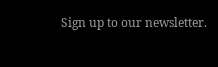Sign up to our newsletter.